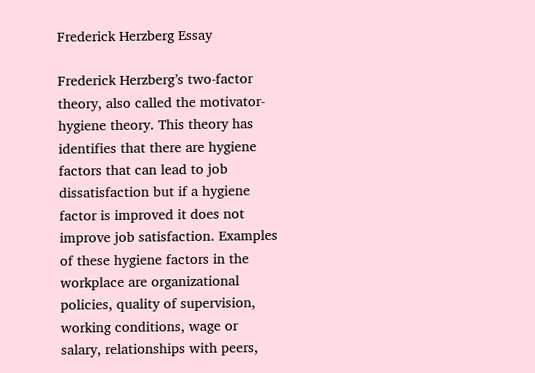Frederick Herzberg Essay

Frederick Herzberg’s two-factor theory, also called the motivator-hygiene theory. This theory has identifies that there are hygiene factors that can lead to job dissatisfaction but if a hygiene factor is improved it does not improve job satisfaction. Examples of these hygiene factors in the workplace are organizational policies, quality of supervision, working conditions, wage or salary, relationships with peers,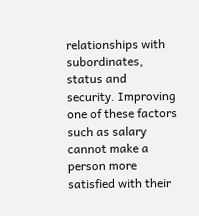relationships with subordinates, status and security. Improving one of these factors such as salary cannot make a person more satisfied with their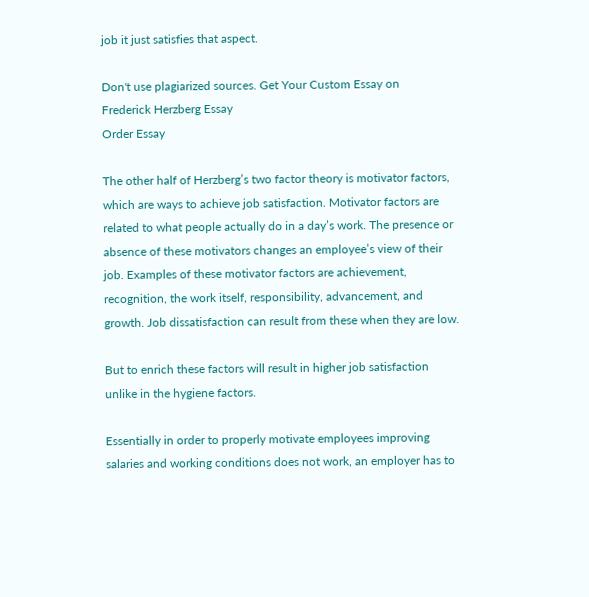job it just satisfies that aspect.

Don't use plagiarized sources. Get Your Custom Essay on
Frederick Herzberg Essay
Order Essay

The other half of Herzberg’s two factor theory is motivator factors, which are ways to achieve job satisfaction. Motivator factors are related to what people actually do in a day’s work. The presence or absence of these motivators changes an employee’s view of their job. Examples of these motivator factors are achievement, recognition, the work itself, responsibility, advancement, and growth. Job dissatisfaction can result from these when they are low.

But to enrich these factors will result in higher job satisfaction unlike in the hygiene factors.

Essentially in order to properly motivate employees improving salaries and working conditions does not work, an employer has to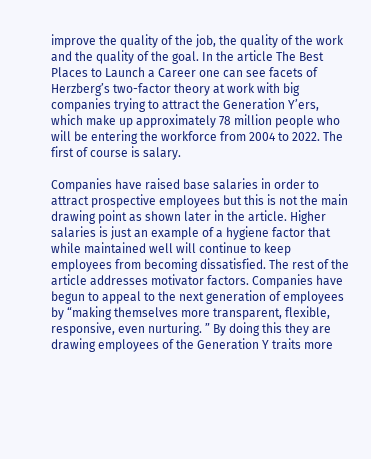improve the quality of the job, the quality of the work and the quality of the goal. In the article The Best Places to Launch a Career one can see facets of Herzberg’s two-factor theory at work with big companies trying to attract the Generation Y’ers, which make up approximately 78 million people who will be entering the workforce from 2004 to 2022. The first of course is salary.

Companies have raised base salaries in order to attract prospective employees but this is not the main drawing point as shown later in the article. Higher salaries is just an example of a hygiene factor that while maintained well will continue to keep employees from becoming dissatisfied. The rest of the article addresses motivator factors. Companies have begun to appeal to the next generation of employees by “making themselves more transparent, flexible, responsive, even nurturing. ” By doing this they are drawing employees of the Generation Y traits more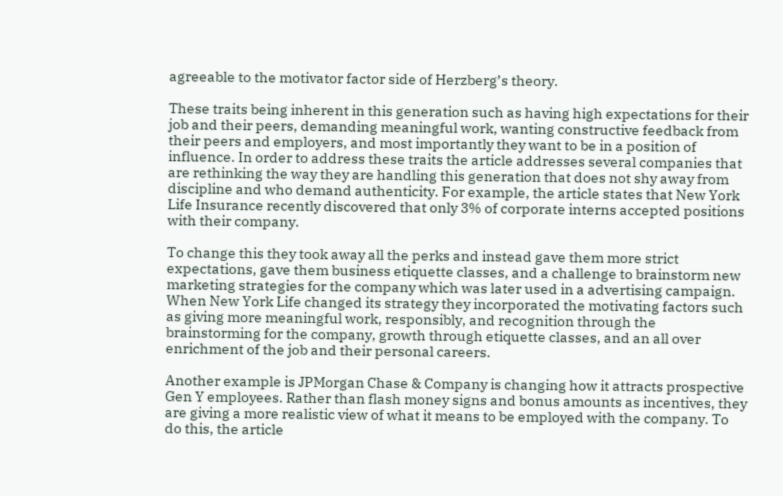agreeable to the motivator factor side of Herzberg’s theory.

These traits being inherent in this generation such as having high expectations for their job and their peers, demanding meaningful work, wanting constructive feedback from their peers and employers, and most importantly they want to be in a position of influence. In order to address these traits the article addresses several companies that are rethinking the way they are handling this generation that does not shy away from discipline and who demand authenticity. For example, the article states that New York Life Insurance recently discovered that only 3% of corporate interns accepted positions with their company.

To change this they took away all the perks and instead gave them more strict expectations, gave them business etiquette classes, and a challenge to brainstorm new marketing strategies for the company which was later used in a advertising campaign. When New York Life changed its strategy they incorporated the motivating factors such as giving more meaningful work, responsibly, and recognition through the brainstorming for the company, growth through etiquette classes, and an all over enrichment of the job and their personal careers.

Another example is JPMorgan Chase & Company is changing how it attracts prospective Gen Y employees. Rather than flash money signs and bonus amounts as incentives, they are giving a more realistic view of what it means to be employed with the company. To do this, the article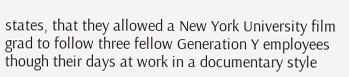states, that they allowed a New York University film grad to follow three fellow Generation Y employees though their days at work in a documentary style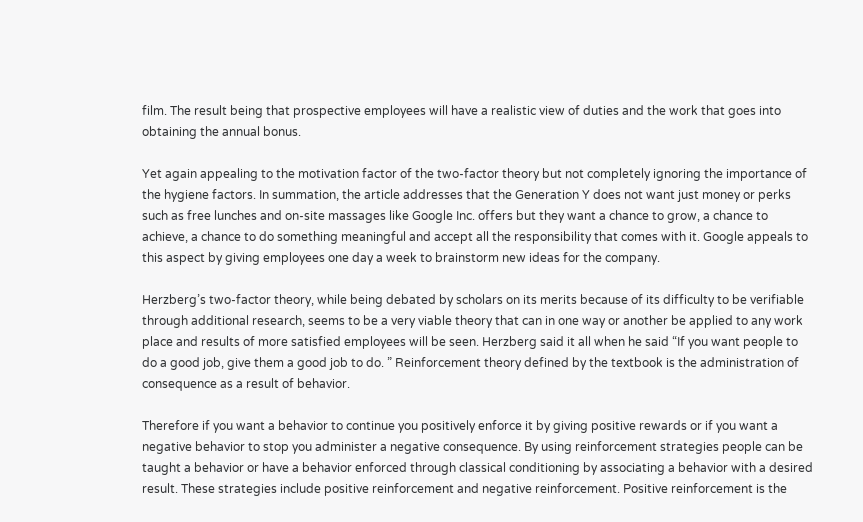film. The result being that prospective employees will have a realistic view of duties and the work that goes into obtaining the annual bonus.

Yet again appealing to the motivation factor of the two-factor theory but not completely ignoring the importance of the hygiene factors. In summation, the article addresses that the Generation Y does not want just money or perks such as free lunches and on-site massages like Google Inc. offers but they want a chance to grow, a chance to achieve, a chance to do something meaningful and accept all the responsibility that comes with it. Google appeals to this aspect by giving employees one day a week to brainstorm new ideas for the company.

Herzberg’s two-factor theory, while being debated by scholars on its merits because of its difficulty to be verifiable through additional research, seems to be a very viable theory that can in one way or another be applied to any work place and results of more satisfied employees will be seen. Herzberg said it all when he said “If you want people to do a good job, give them a good job to do. ” Reinforcement theory defined by the textbook is the administration of consequence as a result of behavior.

Therefore if you want a behavior to continue you positively enforce it by giving positive rewards or if you want a negative behavior to stop you administer a negative consequence. By using reinforcement strategies people can be taught a behavior or have a behavior enforced through classical conditioning by associating a behavior with a desired result. These strategies include positive reinforcement and negative reinforcement. Positive reinforcement is the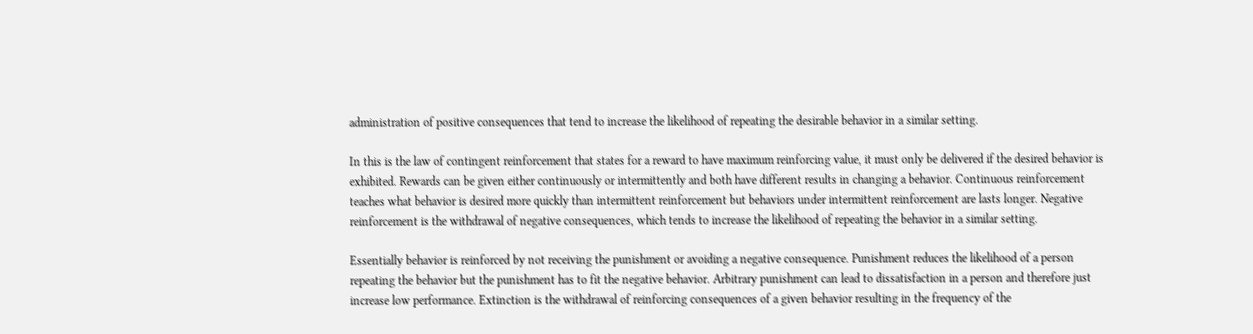administration of positive consequences that tend to increase the likelihood of repeating the desirable behavior in a similar setting.

In this is the law of contingent reinforcement that states for a reward to have maximum reinforcing value, it must only be delivered if the desired behavior is exhibited. Rewards can be given either continuously or intermittently and both have different results in changing a behavior. Continuous reinforcement teaches what behavior is desired more quickly than intermittent reinforcement but behaviors under intermittent reinforcement are lasts longer. Negative reinforcement is the withdrawal of negative consequences, which tends to increase the likelihood of repeating the behavior in a similar setting.

Essentially behavior is reinforced by not receiving the punishment or avoiding a negative consequence. Punishment reduces the likelihood of a person repeating the behavior but the punishment has to fit the negative behavior. Arbitrary punishment can lead to dissatisfaction in a person and therefore just increase low performance. Extinction is the withdrawal of reinforcing consequences of a given behavior resulting in the frequency of the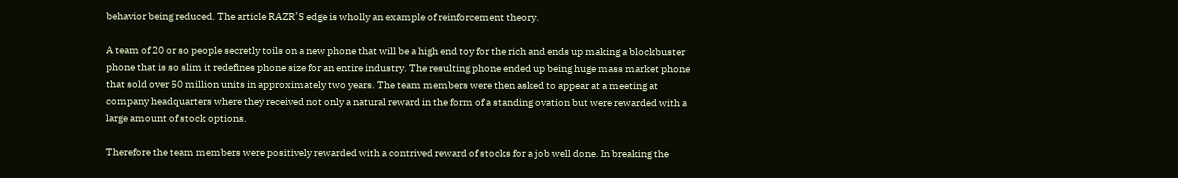behavior being reduced. The article RAZR’S edge is wholly an example of reinforcement theory.

A team of 20 or so people secretly toils on a new phone that will be a high end toy for the rich and ends up making a blockbuster phone that is so slim it redefines phone size for an entire industry. The resulting phone ended up being huge mass market phone that sold over 50 million units in approximately two years. The team members were then asked to appear at a meeting at company headquarters where they received not only a natural reward in the form of a standing ovation but were rewarded with a large amount of stock options.

Therefore the team members were positively rewarded with a contrived reward of stocks for a job well done. In breaking the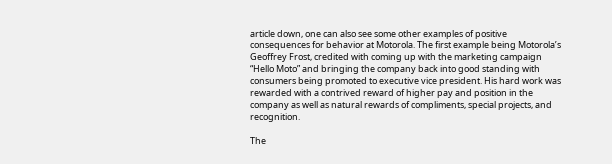article down, one can also see some other examples of positive consequences for behavior at Motorola. The first example being Motorola’s Geoffrey Frost, credited with coming up with the marketing campaign “Hello Moto” and bringing the company back into good standing with consumers being promoted to executive vice president. His hard work was rewarded with a contrived reward of higher pay and position in the company as well as natural rewards of compliments, special projects, and recognition.

The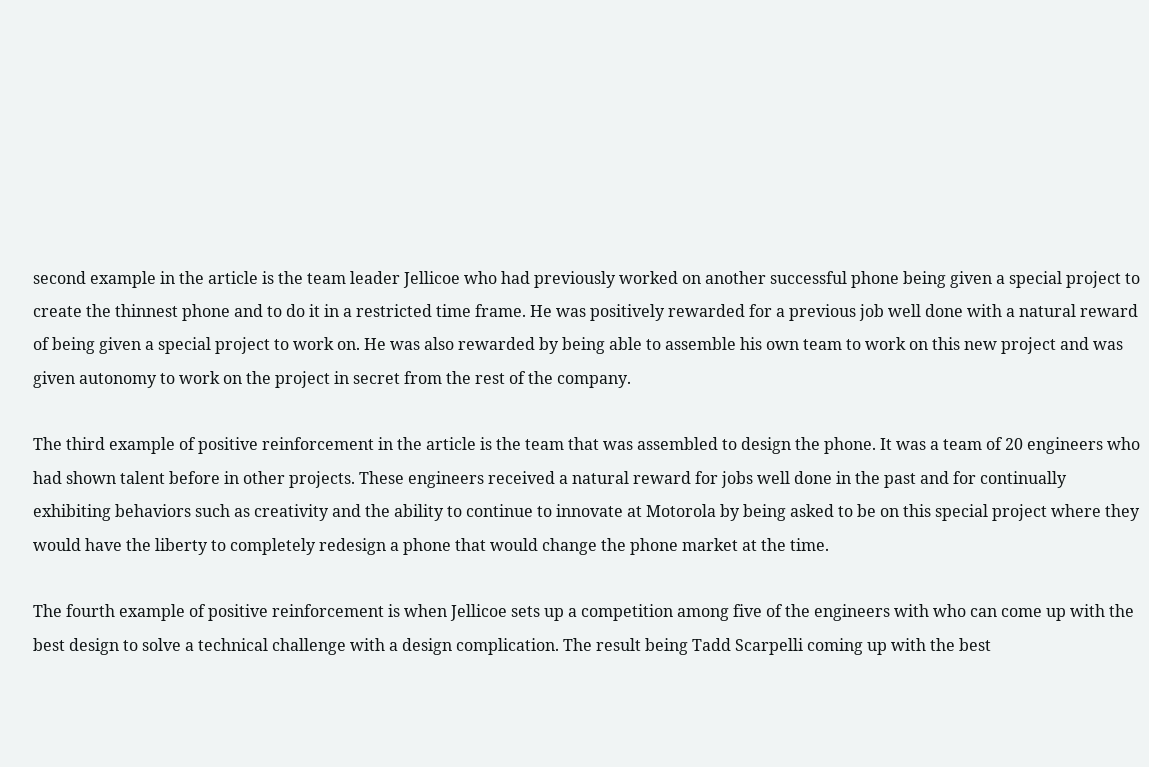second example in the article is the team leader Jellicoe who had previously worked on another successful phone being given a special project to create the thinnest phone and to do it in a restricted time frame. He was positively rewarded for a previous job well done with a natural reward of being given a special project to work on. He was also rewarded by being able to assemble his own team to work on this new project and was given autonomy to work on the project in secret from the rest of the company.

The third example of positive reinforcement in the article is the team that was assembled to design the phone. It was a team of 20 engineers who had shown talent before in other projects. These engineers received a natural reward for jobs well done in the past and for continually exhibiting behaviors such as creativity and the ability to continue to innovate at Motorola by being asked to be on this special project where they would have the liberty to completely redesign a phone that would change the phone market at the time.

The fourth example of positive reinforcement is when Jellicoe sets up a competition among five of the engineers with who can come up with the best design to solve a technical challenge with a design complication. The result being Tadd Scarpelli coming up with the best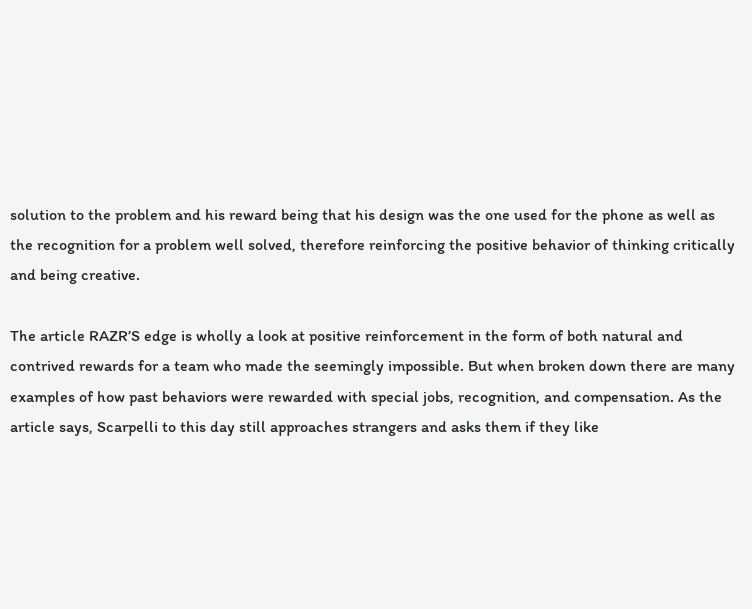solution to the problem and his reward being that his design was the one used for the phone as well as the recognition for a problem well solved, therefore reinforcing the positive behavior of thinking critically and being creative.

The article RAZR’S edge is wholly a look at positive reinforcement in the form of both natural and contrived rewards for a team who made the seemingly impossible. But when broken down there are many examples of how past behaviors were rewarded with special jobs, recognition, and compensation. As the article says, Scarpelli to this day still approaches strangers and asks them if they like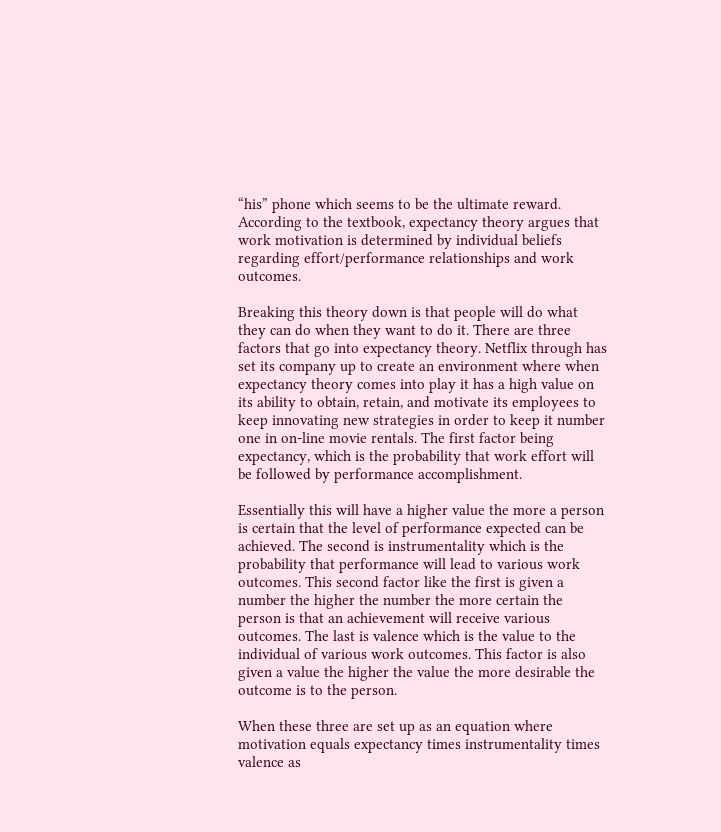“his” phone which seems to be the ultimate reward. According to the textbook, expectancy theory argues that work motivation is determined by individual beliefs regarding effort/performance relationships and work outcomes.

Breaking this theory down is that people will do what they can do when they want to do it. There are three factors that go into expectancy theory. Netflix through has set its company up to create an environment where when expectancy theory comes into play it has a high value on its ability to obtain, retain, and motivate its employees to keep innovating new strategies in order to keep it number one in on-line movie rentals. The first factor being expectancy, which is the probability that work effort will be followed by performance accomplishment.

Essentially this will have a higher value the more a person is certain that the level of performance expected can be achieved. The second is instrumentality which is the probability that performance will lead to various work outcomes. This second factor like the first is given a number the higher the number the more certain the person is that an achievement will receive various outcomes. The last is valence which is the value to the individual of various work outcomes. This factor is also given a value the higher the value the more desirable the outcome is to the person.

When these three are set up as an equation where motivation equals expectancy times instrumentality times valence as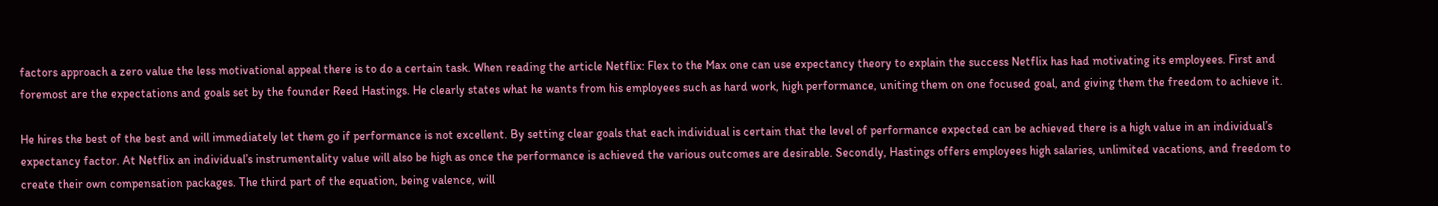factors approach a zero value the less motivational appeal there is to do a certain task. When reading the article Netflix: Flex to the Max one can use expectancy theory to explain the success Netflix has had motivating its employees. First and foremost are the expectations and goals set by the founder Reed Hastings. He clearly states what he wants from his employees such as hard work, high performance, uniting them on one focused goal, and giving them the freedom to achieve it.

He hires the best of the best and will immediately let them go if performance is not excellent. By setting clear goals that each individual is certain that the level of performance expected can be achieved there is a high value in an individual’s expectancy factor. At Netflix an individual’s instrumentality value will also be high as once the performance is achieved the various outcomes are desirable. Secondly, Hastings offers employees high salaries, unlimited vacations, and freedom to create their own compensation packages. The third part of the equation, being valence, will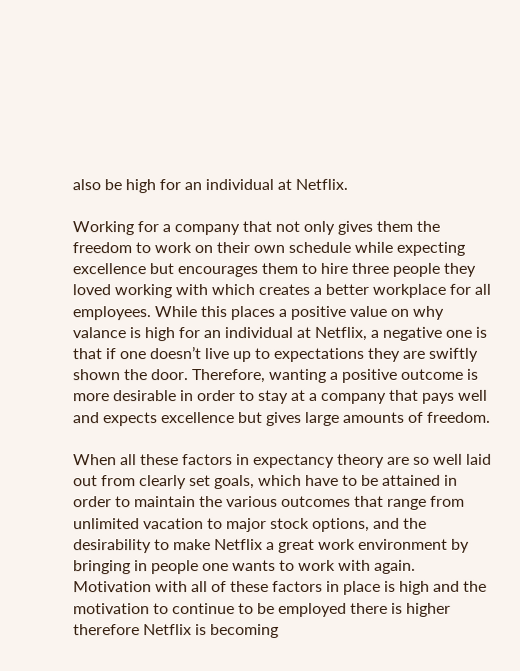also be high for an individual at Netflix.

Working for a company that not only gives them the freedom to work on their own schedule while expecting excellence but encourages them to hire three people they loved working with which creates a better workplace for all employees. While this places a positive value on why valance is high for an individual at Netflix, a negative one is that if one doesn’t live up to expectations they are swiftly shown the door. Therefore, wanting a positive outcome is more desirable in order to stay at a company that pays well and expects excellence but gives large amounts of freedom.

When all these factors in expectancy theory are so well laid out from clearly set goals, which have to be attained in order to maintain the various outcomes that range from unlimited vacation to major stock options, and the desirability to make Netflix a great work environment by bringing in people one wants to work with again. Motivation with all of these factors in place is high and the motivation to continue to be employed there is higher therefore Netflix is becoming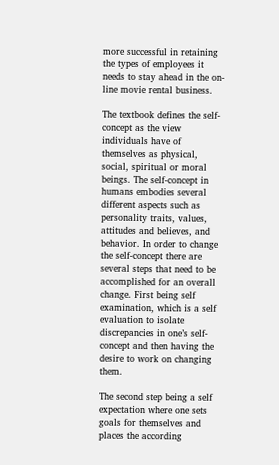more successful in retaining the types of employees it needs to stay ahead in the on-line movie rental business.

The textbook defines the self-concept as the view individuals have of themselves as physical, social, spiritual or moral beings. The self-concept in humans embodies several different aspects such as personality traits, values, attitudes and believes, and behavior. In order to change the self-concept there are several steps that need to be accomplished for an overall change. First being self examination, which is a self evaluation to isolate discrepancies in one’s self-concept and then having the desire to work on changing them.

The second step being a self expectation where one sets goals for themselves and places the according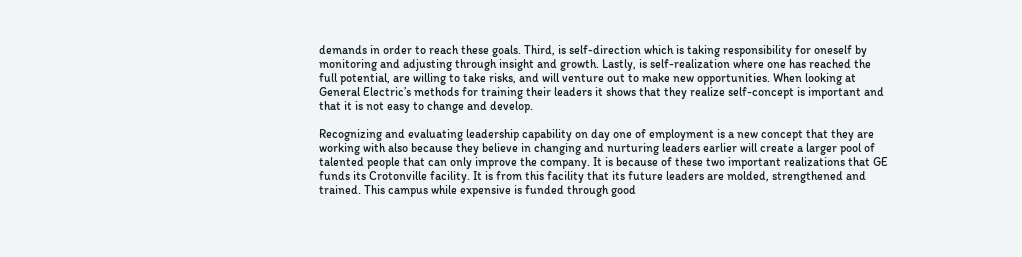demands in order to reach these goals. Third, is self-direction which is taking responsibility for oneself by monitoring and adjusting through insight and growth. Lastly, is self-realization where one has reached the full potential, are willing to take risks, and will venture out to make new opportunities. When looking at General Electric’s methods for training their leaders it shows that they realize self-concept is important and that it is not easy to change and develop.

Recognizing and evaluating leadership capability on day one of employment is a new concept that they are working with also because they believe in changing and nurturing leaders earlier will create a larger pool of talented people that can only improve the company. It is because of these two important realizations that GE funds its Crotonville facility. It is from this facility that its future leaders are molded, strengthened and trained. This campus while expensive is funded through good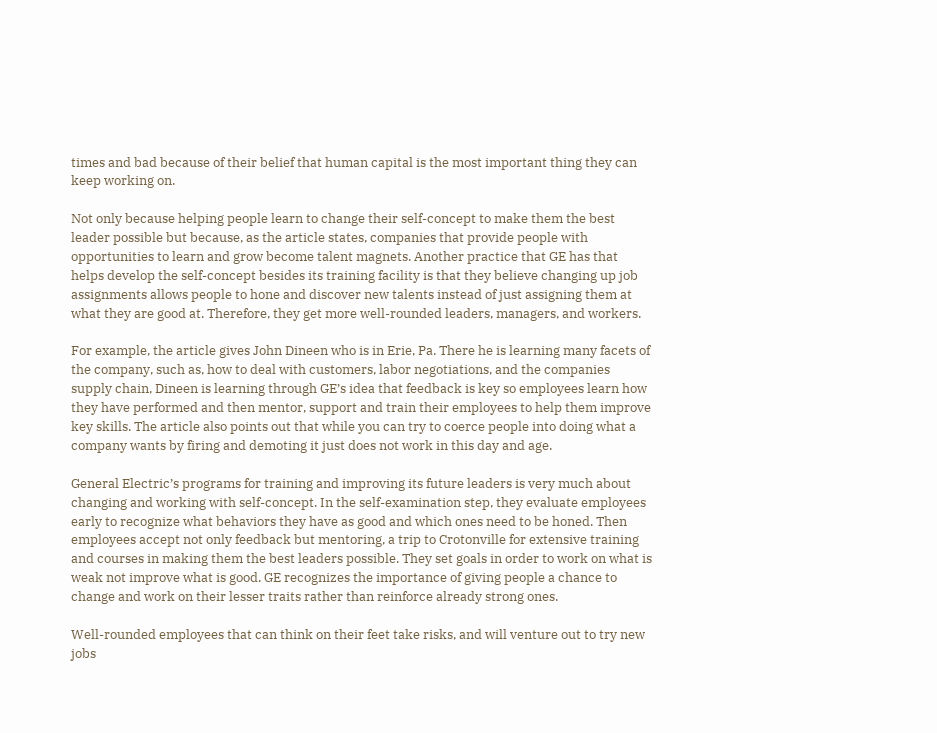times and bad because of their belief that human capital is the most important thing they can keep working on.

Not only because helping people learn to change their self-concept to make them the best leader possible but because, as the article states, companies that provide people with opportunities to learn and grow become talent magnets. Another practice that GE has that helps develop the self-concept besides its training facility is that they believe changing up job assignments allows people to hone and discover new talents instead of just assigning them at what they are good at. Therefore, they get more well-rounded leaders, managers, and workers.

For example, the article gives John Dineen who is in Erie, Pa. There he is learning many facets of the company, such as, how to deal with customers, labor negotiations, and the companies supply chain, Dineen is learning through GE’s idea that feedback is key so employees learn how they have performed and then mentor, support and train their employees to help them improve key skills. The article also points out that while you can try to coerce people into doing what a company wants by firing and demoting it just does not work in this day and age.

General Electric’s programs for training and improving its future leaders is very much about changing and working with self-concept. In the self-examination step, they evaluate employees early to recognize what behaviors they have as good and which ones need to be honed. Then employees accept not only feedback but mentoring, a trip to Crotonville for extensive training and courses in making them the best leaders possible. They set goals in order to work on what is weak not improve what is good. GE recognizes the importance of giving people a chance to change and work on their lesser traits rather than reinforce already strong ones.

Well-rounded employees that can think on their feet take risks, and will venture out to try new jobs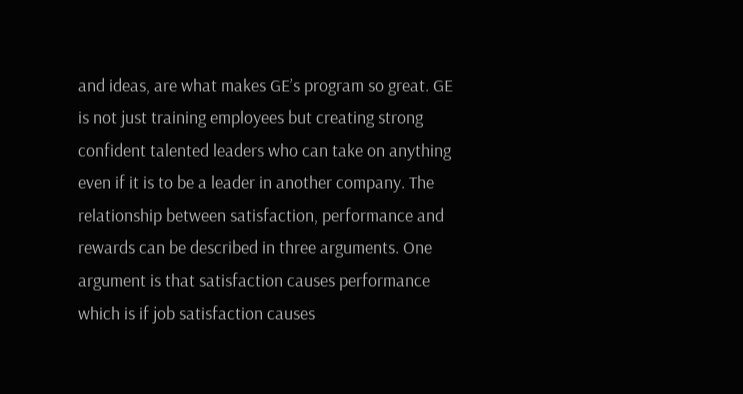and ideas, are what makes GE’s program so great. GE is not just training employees but creating strong confident talented leaders who can take on anything even if it is to be a leader in another company. The relationship between satisfaction, performance and rewards can be described in three arguments. One argument is that satisfaction causes performance which is if job satisfaction causes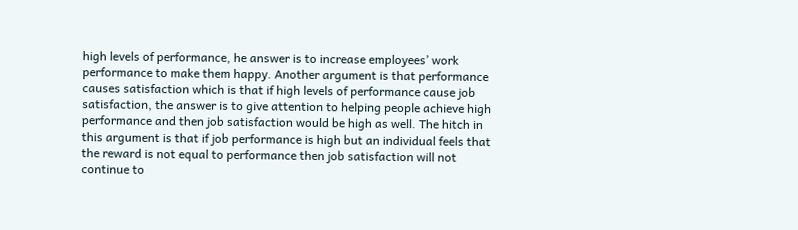high levels of performance, he answer is to increase employees’ work performance to make them happy. Another argument is that performance causes satisfaction which is that if high levels of performance cause job satisfaction, the answer is to give attention to helping people achieve high performance and then job satisfaction would be high as well. The hitch in this argument is that if job performance is high but an individual feels that the reward is not equal to performance then job satisfaction will not continue to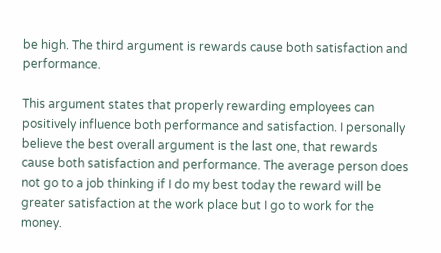be high. The third argument is rewards cause both satisfaction and performance.

This argument states that properly rewarding employees can positively influence both performance and satisfaction. I personally believe the best overall argument is the last one, that rewards cause both satisfaction and performance. The average person does not go to a job thinking if I do my best today the reward will be greater satisfaction at the work place but I go to work for the money.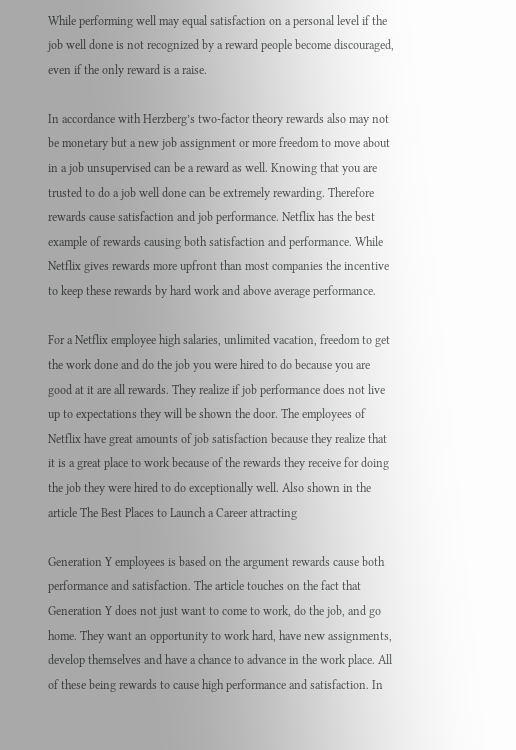While performing well may equal satisfaction on a personal level if the job well done is not recognized by a reward people become discouraged, even if the only reward is a raise.

In accordance with Herzberg’s two-factor theory rewards also may not be monetary but a new job assignment or more freedom to move about in a job unsupervised can be a reward as well. Knowing that you are trusted to do a job well done can be extremely rewarding. Therefore rewards cause satisfaction and job performance. Netflix has the best example of rewards causing both satisfaction and performance. While Netflix gives rewards more upfront than most companies the incentive to keep these rewards by hard work and above average performance.

For a Netflix employee high salaries, unlimited vacation, freedom to get the work done and do the job you were hired to do because you are good at it are all rewards. They realize if job performance does not live up to expectations they will be shown the door. The employees of Netflix have great amounts of job satisfaction because they realize that it is a great place to work because of the rewards they receive for doing the job they were hired to do exceptionally well. Also shown in the article The Best Places to Launch a Career attracting

Generation Y employees is based on the argument rewards cause both performance and satisfaction. The article touches on the fact that Generation Y does not just want to come to work, do the job, and go home. They want an opportunity to work hard, have new assignments, develop themselves and have a chance to advance in the work place. All of these being rewards to cause high performance and satisfaction. In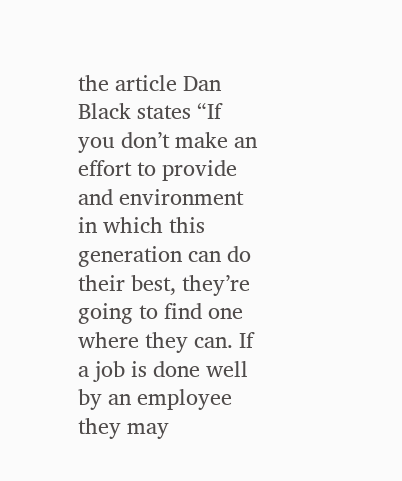the article Dan Black states “If you don’t make an effort to provide and environment in which this generation can do their best, they’re going to find one where they can. If a job is done well by an employee they may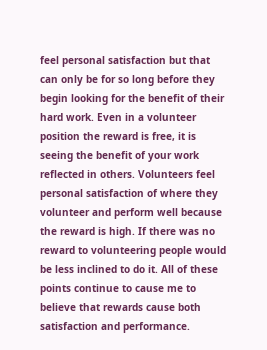feel personal satisfaction but that can only be for so long before they begin looking for the benefit of their hard work. Even in a volunteer position the reward is free, it is seeing the benefit of your work reflected in others. Volunteers feel personal satisfaction of where they volunteer and perform well because the reward is high. If there was no reward to volunteering people would be less inclined to do it. All of these points continue to cause me to believe that rewards cause both satisfaction and performance.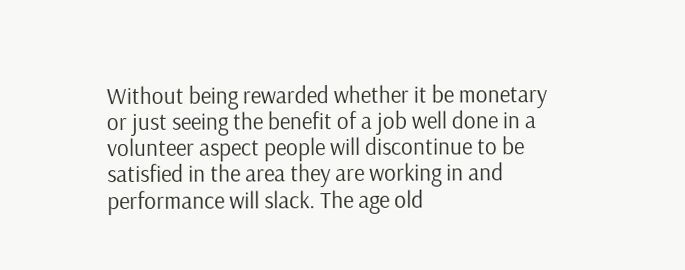Without being rewarded whether it be monetary or just seeing the benefit of a job well done in a volunteer aspect people will discontinue to be satisfied in the area they are working in and performance will slack. The age old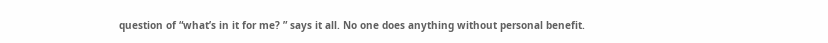question of “what’s in it for me? ” says it all. No one does anything without personal benefit.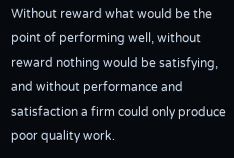Without reward what would be the point of performing well, without reward nothing would be satisfying, and without performance and satisfaction a firm could only produce poor quality work.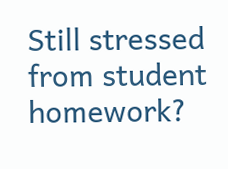Still stressed from student homework?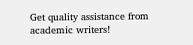Get quality assistance from academic writers!